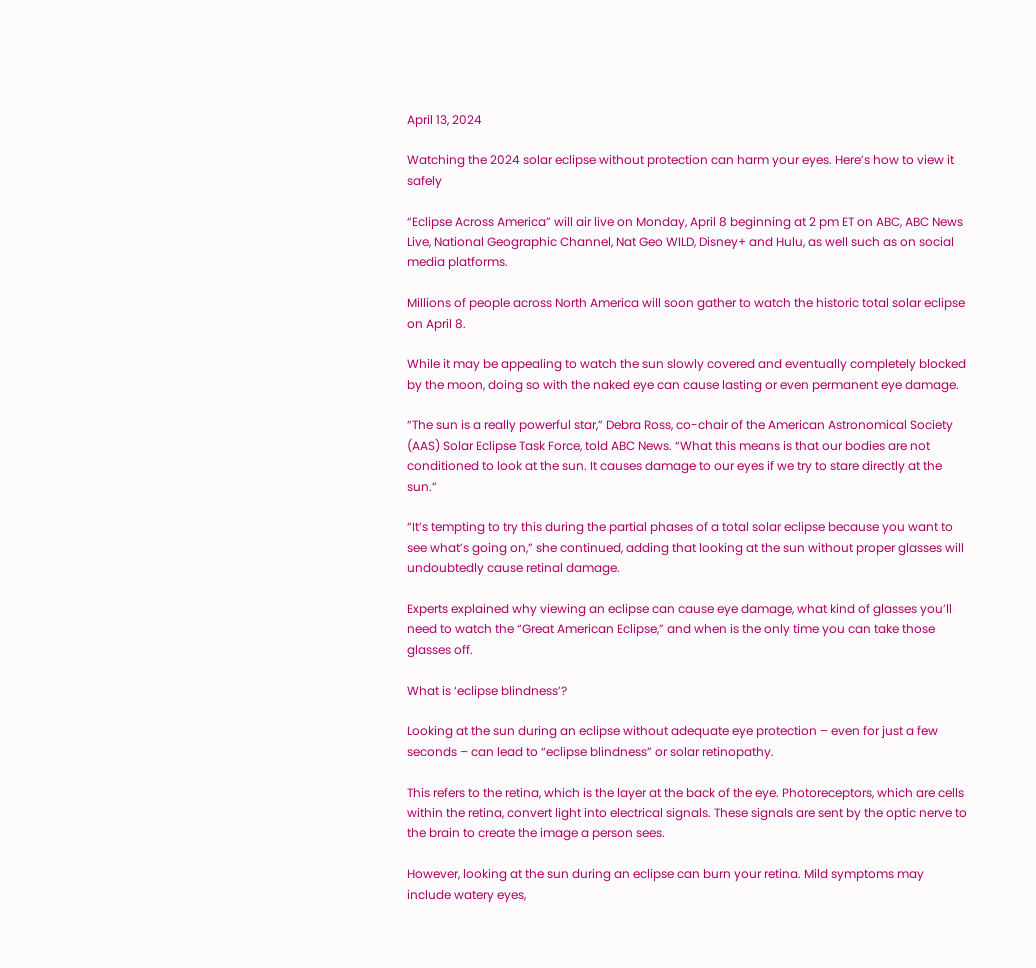April 13, 2024

Watching the 2024 solar eclipse without protection can harm your eyes. Here’s how to view it safely

“Eclipse Across America” will air live on Monday, April 8 beginning at 2 pm ET on ABC, ABC News Live, National Geographic Channel, Nat Geo WILD, Disney+ and Hulu, as well such as on social media platforms.

Millions of people across North America will soon gather to watch the historic total solar eclipse on April 8.

While it may be appealing to watch the sun slowly covered and eventually completely blocked by the moon, doing so with the naked eye can cause lasting or even permanent eye damage.

“The sun is a really powerful star,” Debra Ross, co-chair of the American Astronomical Society (AAS) Solar Eclipse Task Force, told ABC News. “What this means is that our bodies are not conditioned to look at the sun. It causes damage to our eyes if we try to stare directly at the sun.”

“It’s tempting to try this during the partial phases of a total solar eclipse because you want to see what’s going on,” she continued, adding that looking at the sun without proper glasses will undoubtedly cause retinal damage.

Experts explained why viewing an eclipse can cause eye damage, what kind of glasses you’ll need to watch the “Great American Eclipse,” and when is the only time you can take those glasses off.

What is ‘eclipse blindness’?

Looking at the sun during an eclipse without adequate eye protection – even for just a few seconds – can lead to “eclipse blindness” or solar retinopathy.

This refers to the retina, which is the layer at the back of the eye. Photoreceptors, which are cells within the retina, convert light into electrical signals. These signals are sent by the optic nerve to the brain to create the image a person sees.

However, looking at the sun during an eclipse can burn your retina. Mild symptoms may include watery eyes,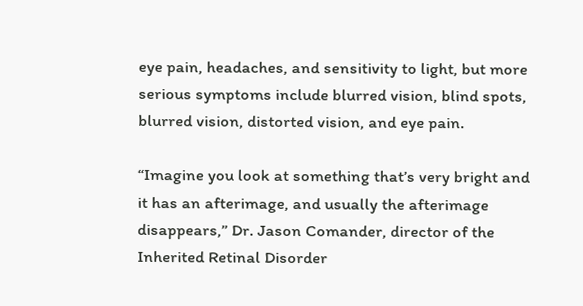eye pain, headaches, and sensitivity to light, but more serious symptoms include blurred vision, blind spots, blurred vision, distorted vision, and eye pain.

“Imagine you look at something that’s very bright and it has an afterimage, and usually the afterimage disappears,” Dr. Jason Comander, director of the Inherited Retinal Disorder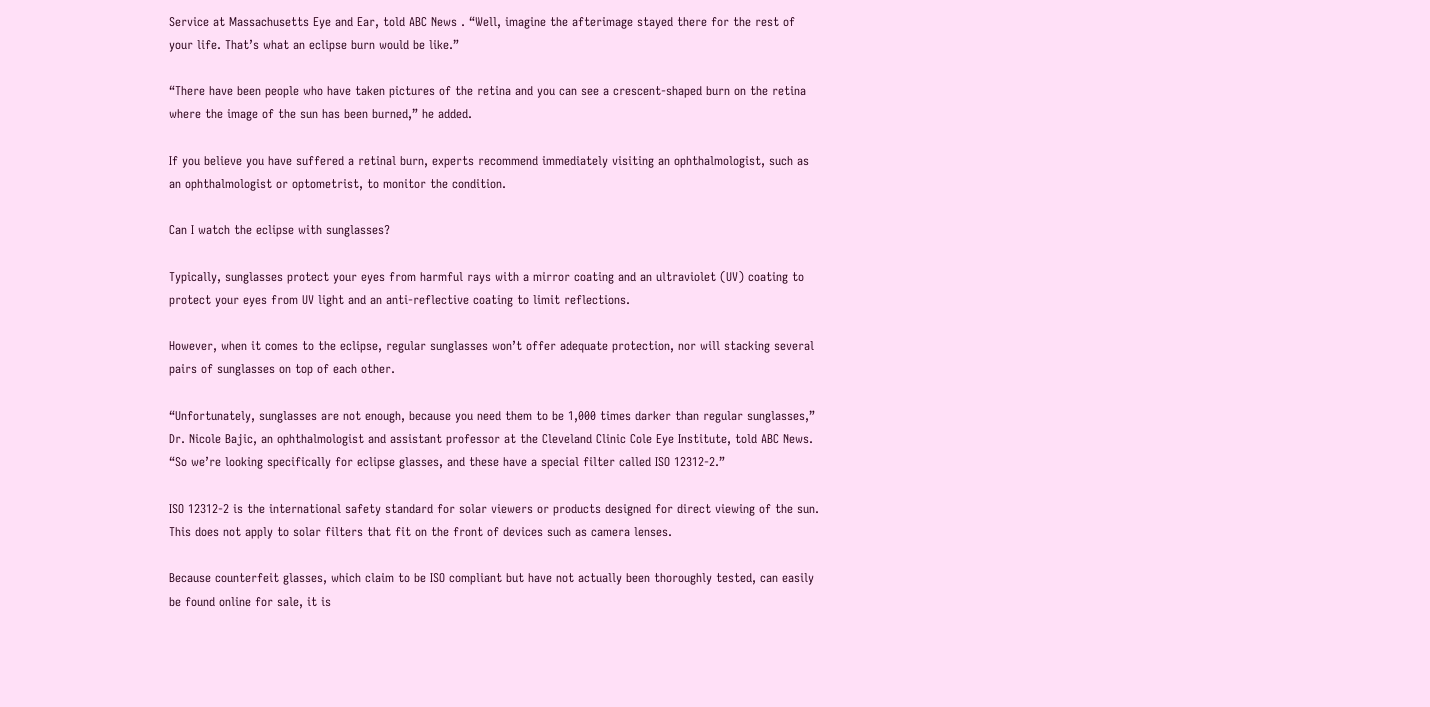Service at Massachusetts Eye and Ear, told ABC News . “Well, imagine the afterimage stayed there for the rest of your life. That’s what an eclipse burn would be like.”

“There have been people who have taken pictures of the retina and you can see a crescent-shaped burn on the retina where the image of the sun has been burned,” he added.

If you believe you have suffered a retinal burn, experts recommend immediately visiting an ophthalmologist, such as an ophthalmologist or optometrist, to monitor the condition.

Can I watch the eclipse with sunglasses?

Typically, sunglasses protect your eyes from harmful rays with a mirror coating and an ultraviolet (UV) coating to protect your eyes from UV light and an anti-reflective coating to limit reflections.

However, when it comes to the eclipse, regular sunglasses won’t offer adequate protection, nor will stacking several pairs of sunglasses on top of each other.

“Unfortunately, sunglasses are not enough, because you need them to be 1,000 times darker than regular sunglasses,” Dr. Nicole Bajic, an ophthalmologist and assistant professor at the Cleveland Clinic Cole Eye Institute, told ABC News. “So we’re looking specifically for eclipse glasses, and these have a special filter called ISO 12312-2.”

ISO 12312-2 is the international safety standard for solar viewers or products designed for direct viewing of the sun. This does not apply to solar filters that fit on the front of devices such as camera lenses.

Because counterfeit glasses, which claim to be ISO compliant but have not actually been thoroughly tested, can easily be found online for sale, it is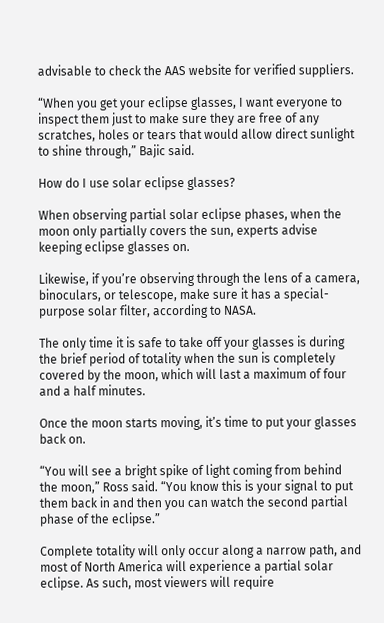advisable to check the AAS website for verified suppliers.

“When you get your eclipse glasses, I want everyone to inspect them just to make sure they are free of any scratches, holes or tears that would allow direct sunlight to shine through,” Bajic said.

How do I use solar eclipse glasses?

When observing partial solar eclipse phases, when the moon only partially covers the sun, experts advise keeping eclipse glasses on.

Likewise, if you’re observing through the lens of a camera, binoculars, or telescope, make sure it has a special-purpose solar filter, according to NASA.

The only time it is safe to take off your glasses is during the brief period of totality when the sun is completely covered by the moon, which will last a maximum of four and a half minutes.

Once the moon starts moving, it’s time to put your glasses back on.

“You will see a bright spike of light coming from behind the moon,” Ross said. “You know this is your signal to put them back in and then you can watch the second partial phase of the eclipse.”

Complete totality will only occur along a narrow path, and most of North America will experience a partial solar eclipse. As such, most viewers will require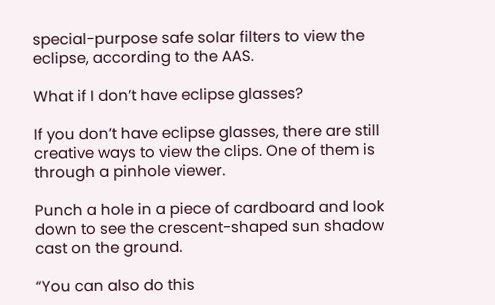special-purpose safe solar filters to view the eclipse, according to the AAS.

What if I don’t have eclipse glasses?

If you don’t have eclipse glasses, there are still creative ways to view the clips. One of them is through a pinhole viewer.

Punch a hole in a piece of cardboard and look down to see the crescent-shaped sun shadow cast on the ground.

“You can also do this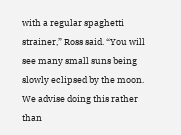with a regular spaghetti strainer,” Ross said. “You will see many small suns being slowly eclipsed by the moon. We advise doing this rather than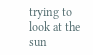trying to look at the sun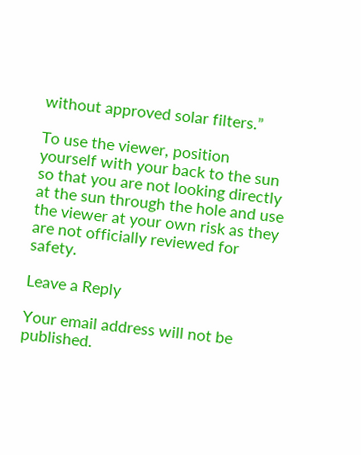without approved solar filters.”

To use the viewer, position yourself with your back to the sun so that you are not looking directly at the sun through the hole and use the viewer at your own risk as they are not officially reviewed for safety.

Leave a Reply

Your email address will not be published.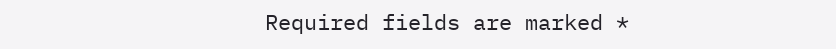Required fields are marked *